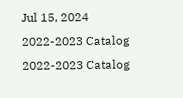Jul 15, 2024
2022-2023 Catalog
2022-2023 Catalog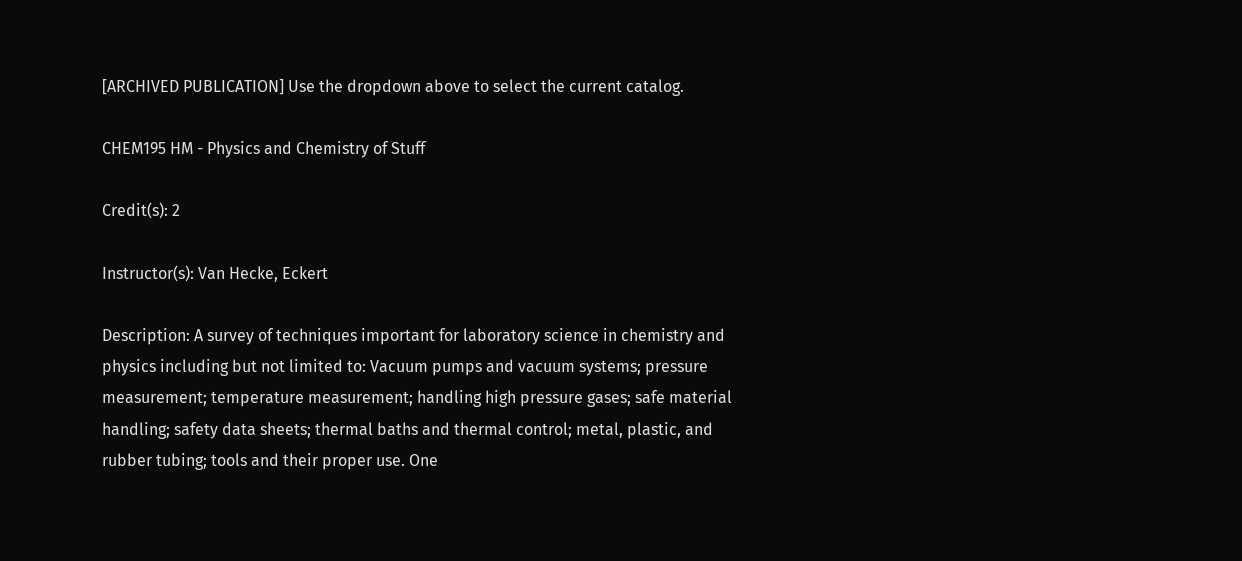[ARCHIVED PUBLICATION] Use the dropdown above to select the current catalog.

CHEM195 HM - Physics and Chemistry of Stuff

Credit(s): 2

Instructor(s): Van Hecke, Eckert

Description: A survey of techniques important for laboratory science in chemistry and physics including but not limited to: Vacuum pumps and vacuum systems; pressure measurement; temperature measurement; handling high pressure gases; safe material handling; safety data sheets; thermal baths and thermal control; metal, plastic, and rubber tubing; tools and their proper use. One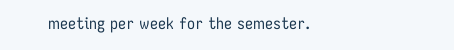meeting per week for the semester.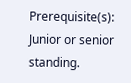Prerequisite(s): Junior or senior standing.